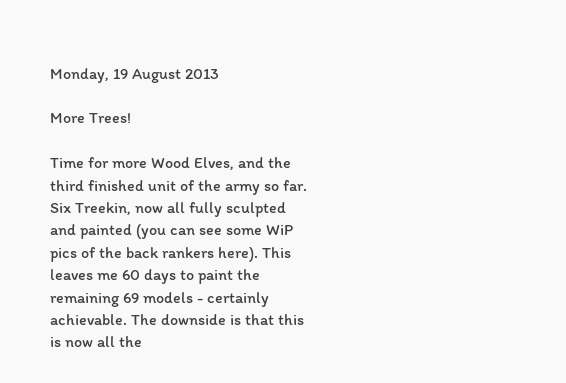Monday, 19 August 2013

More Trees!

Time for more Wood Elves, and the third finished unit of the army so far. Six Treekin, now all fully sculpted and painted (you can see some WiP pics of the back rankers here). This leaves me 60 days to paint the remaining 69 models - certainly achievable. The downside is that this is now all the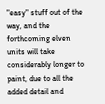"easy" stuff out of the way, and the forthcoming elven units will take considerably longer to paint, due to all the added detail and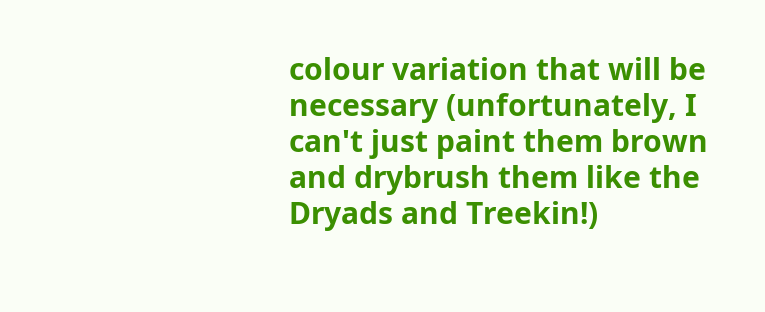colour variation that will be necessary (unfortunately, I can't just paint them brown and drybrush them like the Dryads and Treekin!)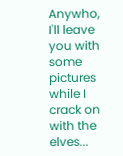Anywho, I'll leave you with some pictures while I crack on with the elves...